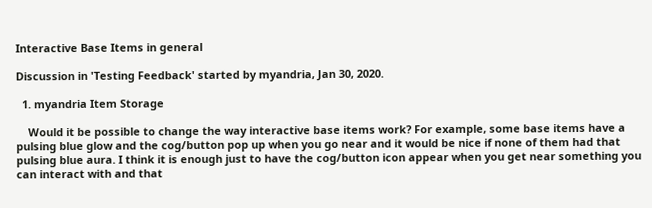Interactive Base Items in general

Discussion in 'Testing Feedback' started by myandria, Jan 30, 2020.

  1. myandria Item Storage

    Would it be possible to change the way interactive base items work? For example, some base items have a pulsing blue glow and the cog/button pop up when you go near and it would be nice if none of them had that pulsing blue aura. I think it is enough just to have the cog/button icon appear when you get near something you can interact with and that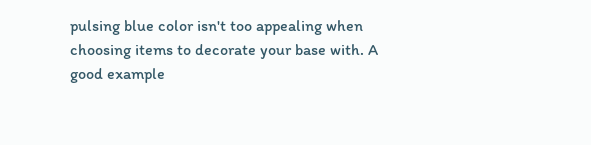pulsing blue color isn't too appealing when choosing items to decorate your base with. A good example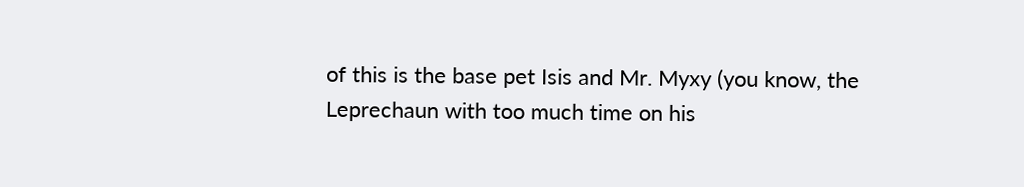of this is the base pet Isis and Mr. Myxy (you know, the Leprechaun with too much time on his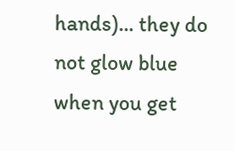hands)... they do not glow blue when you get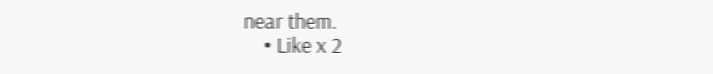near them.
    • Like x 2